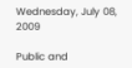Wednesday, July 08, 2009

Public and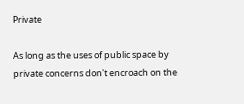Private

As long as the uses of public space by private concerns don't encroach on the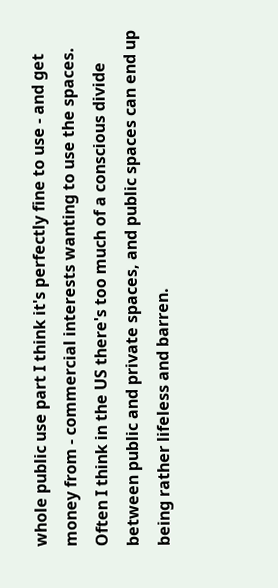whole public use part I think it's perfectly fine to use - and get money from - commercial interests wanting to use the spaces. Often I think in the US there's too much of a conscious divide between public and private spaces, and public spaces can end up being rather lifeless and barren.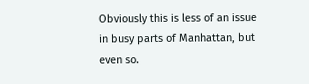Obviously this is less of an issue in busy parts of Manhattan, but even so.